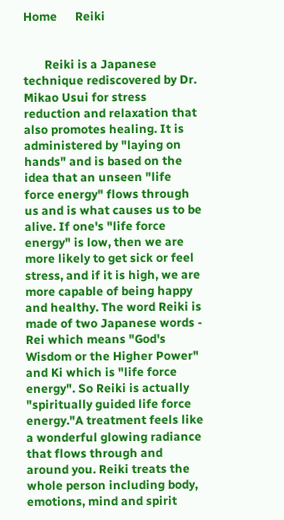Home      Reiki


       Reiki is a Japanese technique rediscovered by Dr. Mikao Usui for stress reduction and relaxation that also promotes healing. It is administered by "laying on hands" and is based on the idea that an unseen "life force energy" flows through us and is what causes us to be alive. If one's "life force energy" is low, then we are more likely to get sick or feel stress, and if it is high, we are more capable of being happy and healthy. The word Reiki is made of two Japanese words - Rei which means "God's Wisdom or the Higher Power" and Ki which is "life force energy". So Reiki is actually "spiritually guided life force energy."A treatment feels like a wonderful glowing radiance that flows through and around you. Reiki treats the whole person including body, emotions, mind and spirit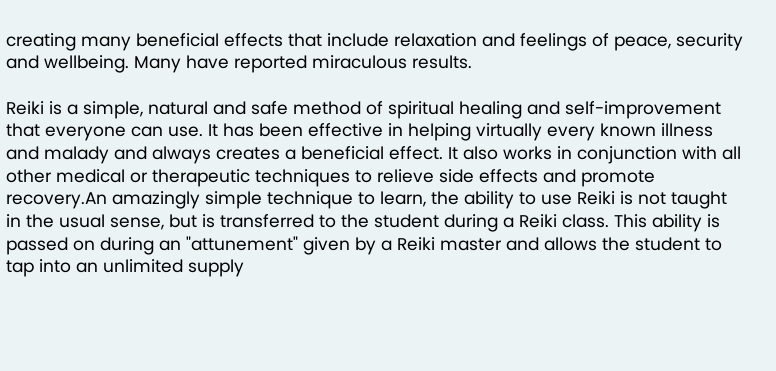creating many beneficial effects that include relaxation and feelings of peace, security and wellbeing. Many have reported miraculous results.

Reiki is a simple, natural and safe method of spiritual healing and self-improvement that everyone can use. It has been effective in helping virtually every known illness and malady and always creates a beneficial effect. It also works in conjunction with all other medical or therapeutic techniques to relieve side effects and promote recovery.An amazingly simple technique to learn, the ability to use Reiki is not taught in the usual sense, but is transferred to the student during a Reiki class. This ability is passed on during an "attunement" given by a Reiki master and allows the student to tap into an unlimited supply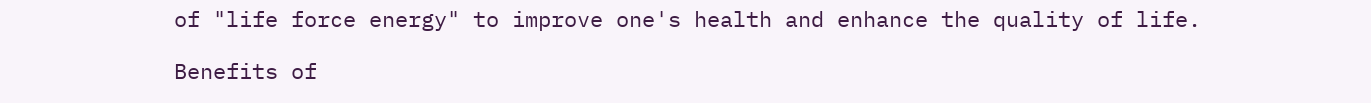of "life force energy" to improve one's health and enhance the quality of life.

Benefits of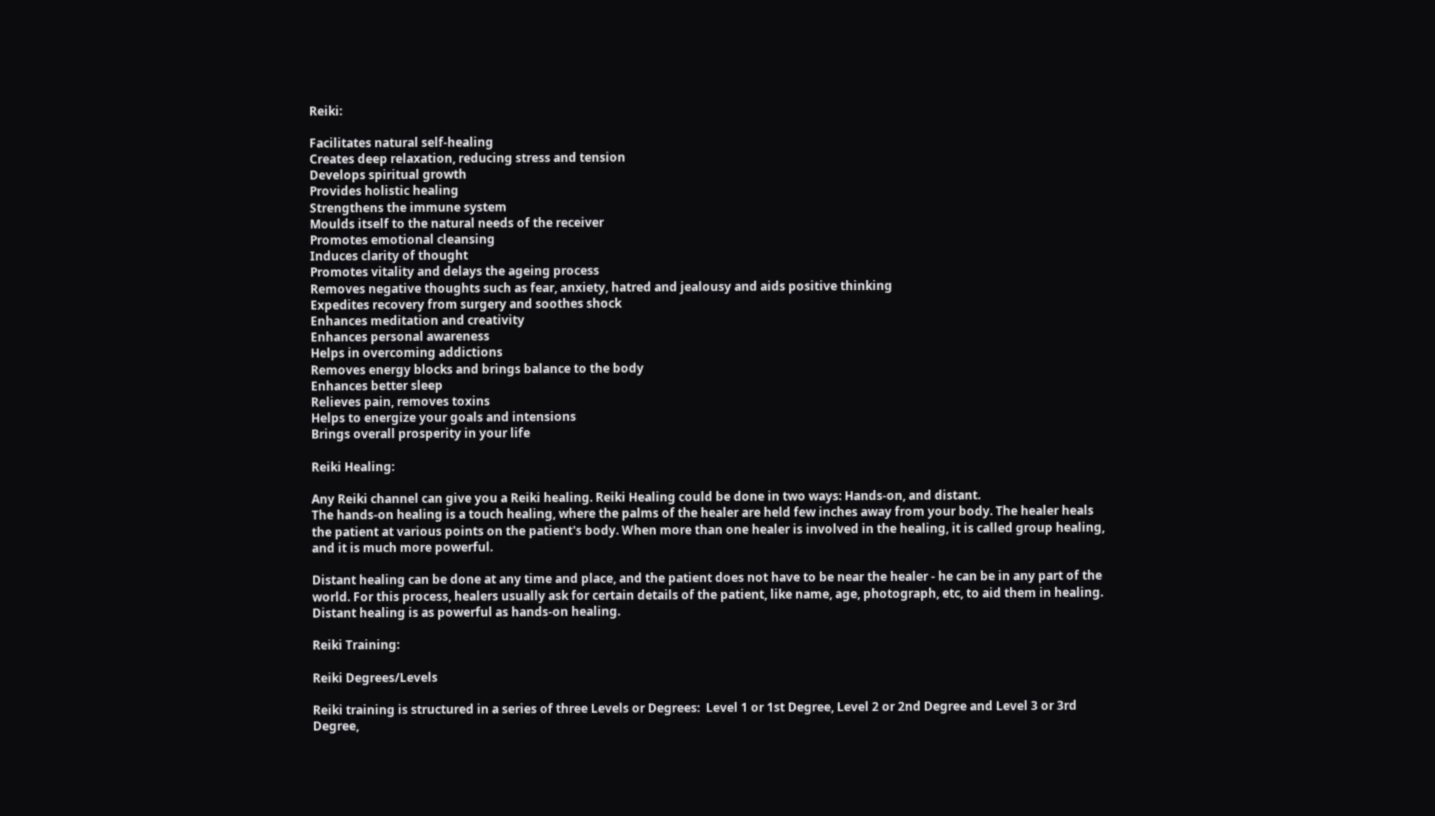Reiki:

Facilitates natural self-healing
Creates deep relaxation, reducing stress and tension
Develops spiritual growth
Provides holistic healing
Strengthens the immune system
Moulds itself to the natural needs of the receiver
Promotes emotional cleansing
Induces clarity of thought
Promotes vitality and delays the ageing process
Removes negative thoughts such as fear, anxiety, hatred and jealousy and aids positive thinking
Expedites recovery from surgery and soothes shock
Enhances meditation and creativity
Enhances personal awareness
Helps in overcoming addictions
Removes energy blocks and brings balance to the body
Enhances better sleep
Relieves pain, removes toxins
Helps to energize your goals and intensions
Brings overall prosperity in your life

Reiki Healing:

Any Reiki channel can give you a Reiki healing. Reiki Healing could be done in two ways: Hands-on, and distant.
The hands-on healing is a touch healing, where the palms of the healer are held few inches away from your body. The healer heals the patient at various points on the patient's body. When more than one healer is involved in the healing, it is called group healing, and it is much more powerful.

Distant healing can be done at any time and place, and the patient does not have to be near the healer - he can be in any part of the world. For this process, healers usually ask for certain details of the patient, like name, age, photograph, etc, to aid them in healing. Distant healing is as powerful as hands-on healing.

Reiki Training:

Reiki Degrees/Levels

Reiki training is structured in a series of three Levels or Degrees:  Level 1 or 1st Degree, Level 2 or 2nd Degree and Level 3 or 3rd  Degree,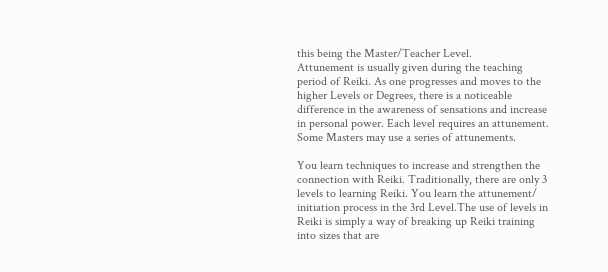this being the Master/Teacher Level.
Attunement is usually given during the teaching period of Reiki. As one progresses and moves to the higher Levels or Degrees, there is a noticeable difference in the awareness of sensations and increase in personal power. Each level requires an attunement. Some Masters may use a series of attunements.

You learn techniques to increase and strengthen the connection with Reiki. Traditionally, there are only 3 levels to learning Reiki. You learn the attunement/ initiation process in the 3rd Level.The use of levels in Reiki is simply a way of breaking up Reiki training into sizes that are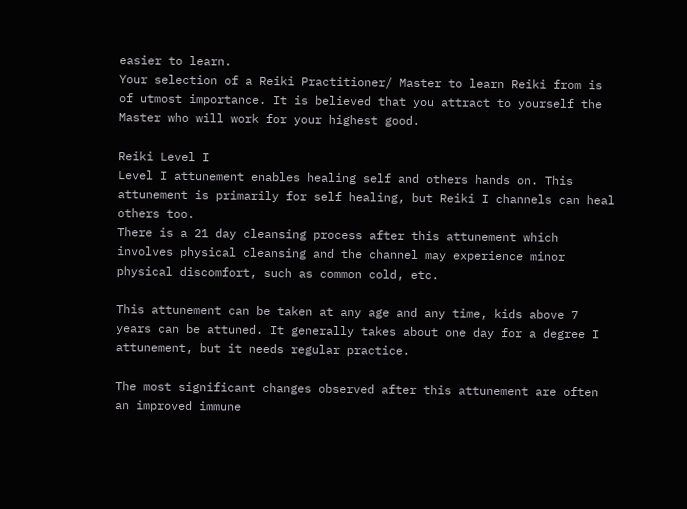easier to learn.
Your selection of a Reiki Practitioner/ Master to learn Reiki from is of utmost importance. It is believed that you attract to yourself the Master who will work for your highest good.

Reiki Level I
Level I attunement enables healing self and others hands on. This attunement is primarily for self healing, but Reiki I channels can heal others too.
There is a 21 day cleansing process after this attunement which involves physical cleansing and the channel may experience minor physical discomfort, such as common cold, etc.

This attunement can be taken at any age and any time, kids above 7 years can be attuned. It generally takes about one day for a degree I attunement, but it needs regular practice.

The most significant changes observed after this attunement are often an improved immune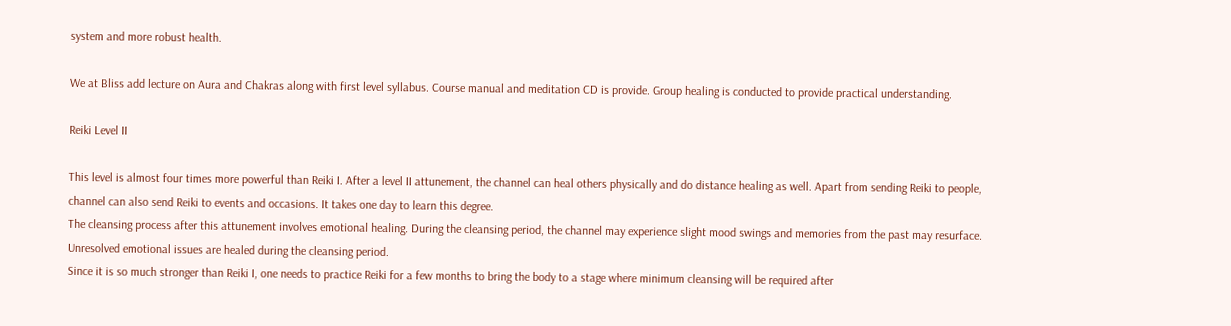system and more robust health.

We at Bliss add lecture on Aura and Chakras along with first level syllabus. Course manual and meditation CD is provide. Group healing is conducted to provide practical understanding.

Reiki Level II

This level is almost four times more powerful than Reiki I. After a level II attunement, the channel can heal others physically and do distance healing as well. Apart from sending Reiki to people, channel can also send Reiki to events and occasions. It takes one day to learn this degree.
The cleansing process after this attunement involves emotional healing. During the cleansing period, the channel may experience slight mood swings and memories from the past may resurface. Unresolved emotional issues are healed during the cleansing period.
Since it is so much stronger than Reiki I, one needs to practice Reiki for a few months to bring the body to a stage where minimum cleansing will be required after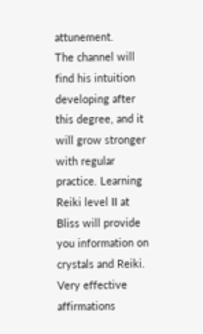attunement.
The channel will find his intuition developing after this degree, and it will grow stronger with regular practice. Learning Reiki level II at Bliss will provide you information on crystals and Reiki. Very effective affirmations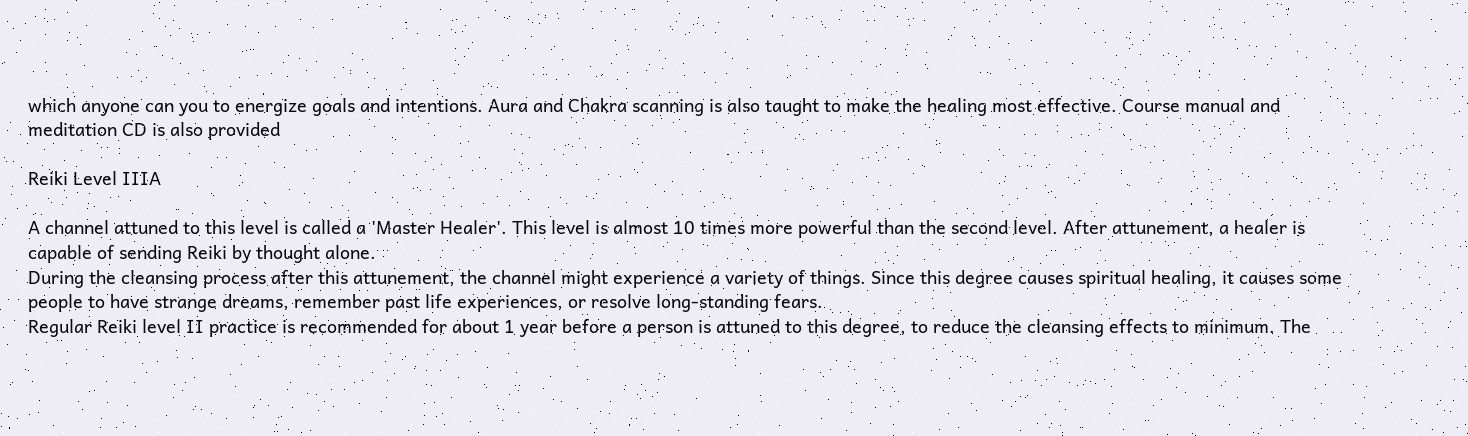which anyone can you to energize goals and intentions. Aura and Chakra scanning is also taught to make the healing most effective. Course manual and meditation CD is also provided

Reiki Level IIIA

A channel attuned to this level is called a 'Master Healer'. This level is almost 10 times more powerful than the second level. After attunement, a healer is capable of sending Reiki by thought alone.
During the cleansing process after this attunement, the channel might experience a variety of things. Since this degree causes spiritual healing, it causes some people to have strange dreams, remember past life experiences, or resolve long-standing fears.
Regular Reiki level II practice is recommended for about 1 year before a person is attuned to this degree, to reduce the cleansing effects to minimum. The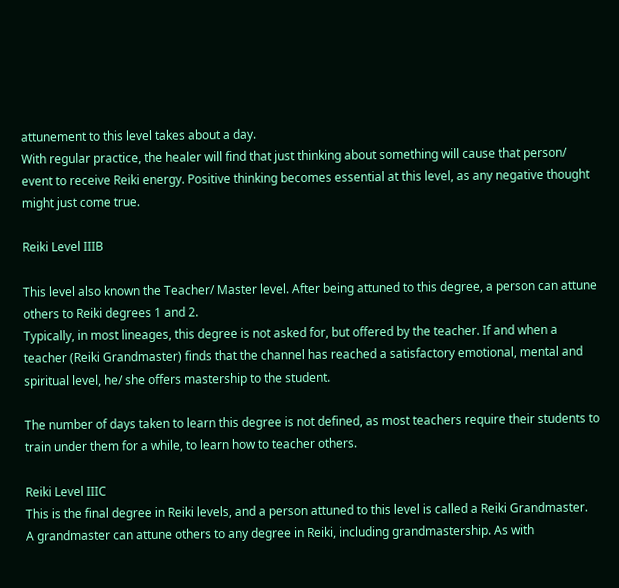attunement to this level takes about a day.
With regular practice, the healer will find that just thinking about something will cause that person/ event to receive Reiki energy. Positive thinking becomes essential at this level, as any negative thought might just come true.

Reiki Level IIIB

This level also known the Teacher/ Master level. After being attuned to this degree, a person can attune others to Reiki degrees 1 and 2.
Typically, in most lineages, this degree is not asked for, but offered by the teacher. If and when a teacher (Reiki Grandmaster) finds that the channel has reached a satisfactory emotional, mental and spiritual level, he/ she offers mastership to the student.

The number of days taken to learn this degree is not defined, as most teachers require their students to train under them for a while, to learn how to teacher others.

Reiki Level IIIC
This is the final degree in Reiki levels, and a person attuned to this level is called a Reiki Grandmaster.
A grandmaster can attune others to any degree in Reiki, including grandmastership. As with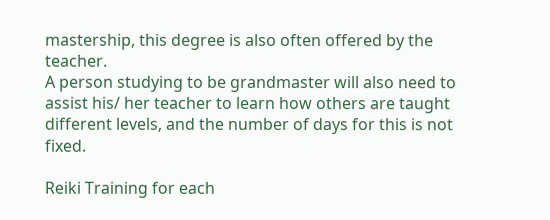mastership, this degree is also often offered by the teacher.
A person studying to be grandmaster will also need to assist his/ her teacher to learn how others are taught different levels, and the number of days for this is not fixed.

Reiki Training for each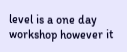level is a one day workshop however it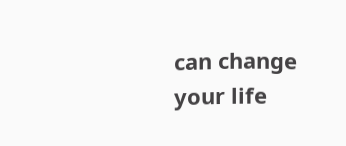can change your life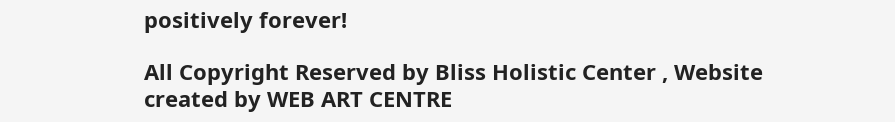positively forever!

All Copyright Reserved by Bliss Holistic Center , Website created by WEB ART CENTRE